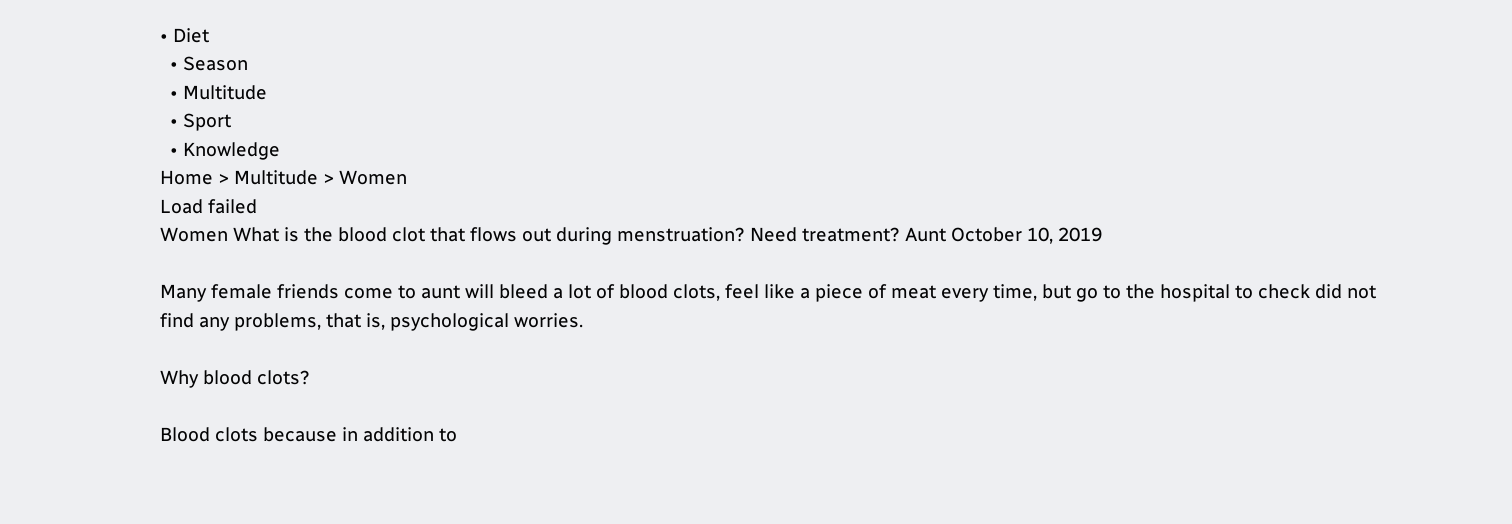• Diet
  • Season
  • Multitude
  • Sport
  • Knowledge
Home > Multitude > Women
Load failed
Women What is the blood clot that flows out during menstruation? Need treatment? Aunt October 10, 2019

Many female friends come to aunt will bleed a lot of blood clots, feel like a piece of meat every time, but go to the hospital to check did not find any problems, that is, psychological worries.

Why blood clots?

Blood clots because in addition to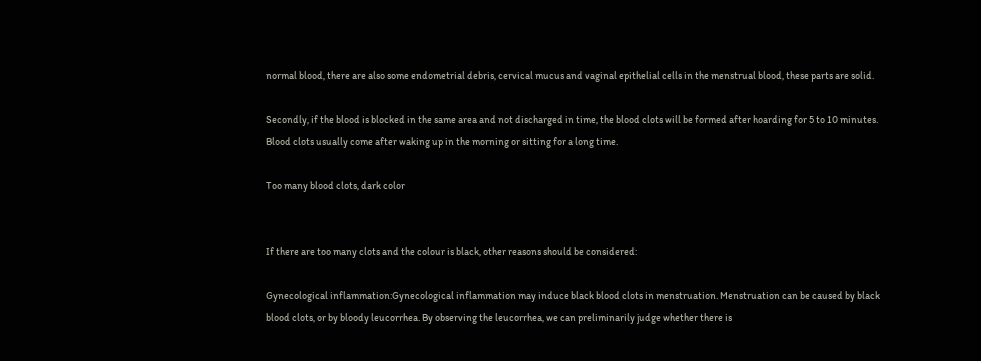normal blood, there are also some endometrial debris, cervical mucus and vaginal epithelial cells in the menstrual blood, these parts are solid.

Secondly, if the blood is blocked in the same area and not discharged in time, the blood clots will be formed after hoarding for 5 to 10 minutes. Blood clots usually come after waking up in the morning or sitting for a long time.

Too many blood clots, dark color


If there are too many clots and the colour is black, other reasons should be considered:

Gynecological inflammation:Gynecological inflammation may induce black blood clots in menstruation. Menstruation can be caused by black blood clots, or by bloody leucorrhea. By observing the leucorrhea, we can preliminarily judge whether there is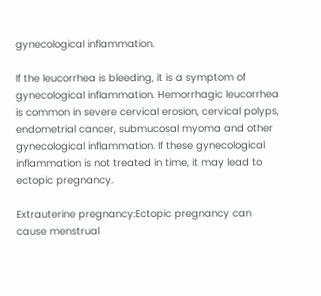gynecological inflammation.

If the leucorrhea is bleeding, it is a symptom of gynecological inflammation. Hemorrhagic leucorrhea is common in severe cervical erosion, cervical polyps, endometrial cancer, submucosal myoma and other gynecological inflammation. If these gynecological inflammation is not treated in time, it may lead to ectopic pregnancy.

Extrauterine pregnancy:Ectopic pregnancy can cause menstrual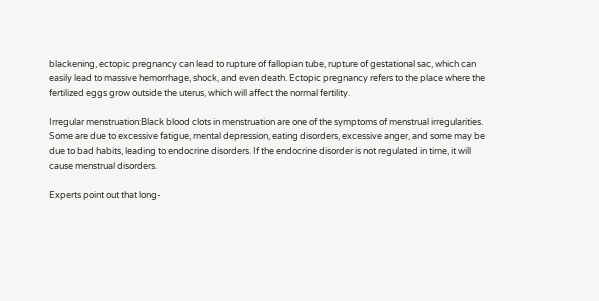blackening, ectopic pregnancy can lead to rupture of fallopian tube, rupture of gestational sac, which can easily lead to massive hemorrhage, shock, and even death. Ectopic pregnancy refers to the place where the fertilized eggs grow outside the uterus, which will affect the normal fertility.

Irregular menstruation:Black blood clots in menstruation are one of the symptoms of menstrual irregularities. Some are due to excessive fatigue, mental depression, eating disorders, excessive anger, and some may be due to bad habits, leading to endocrine disorders. If the endocrine disorder is not regulated in time, it will cause menstrual disorders.

Experts point out that long-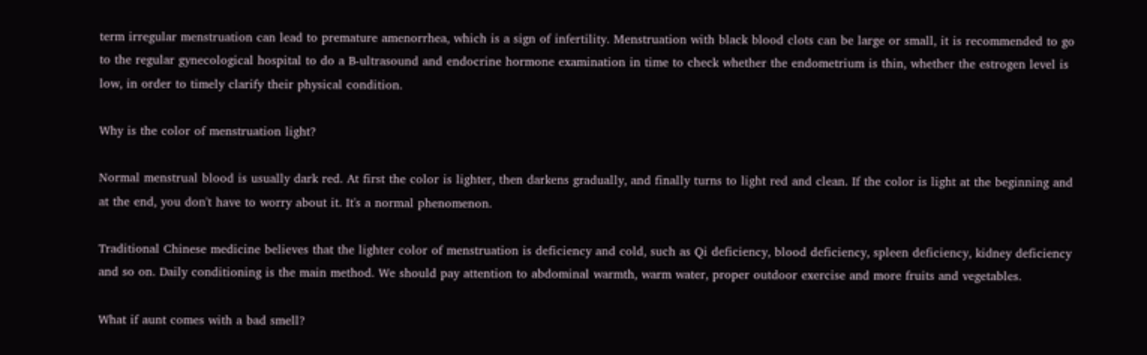term irregular menstruation can lead to premature amenorrhea, which is a sign of infertility. Menstruation with black blood clots can be large or small, it is recommended to go to the regular gynecological hospital to do a B-ultrasound and endocrine hormone examination in time to check whether the endometrium is thin, whether the estrogen level is low, in order to timely clarify their physical condition.

Why is the color of menstruation light?

Normal menstrual blood is usually dark red. At first the color is lighter, then darkens gradually, and finally turns to light red and clean. If the color is light at the beginning and at the end, you don't have to worry about it. It's a normal phenomenon.

Traditional Chinese medicine believes that the lighter color of menstruation is deficiency and cold, such as Qi deficiency, blood deficiency, spleen deficiency, kidney deficiency and so on. Daily conditioning is the main method. We should pay attention to abdominal warmth, warm water, proper outdoor exercise and more fruits and vegetables.

What if aunt comes with a bad smell?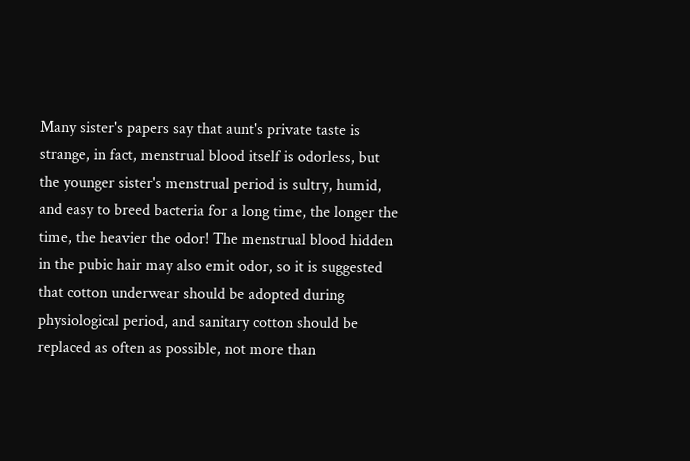Many sister's papers say that aunt's private taste is strange, in fact, menstrual blood itself is odorless, but the younger sister's menstrual period is sultry, humid, and easy to breed bacteria for a long time, the longer the time, the heavier the odor! The menstrual blood hidden in the pubic hair may also emit odor, so it is suggested that cotton underwear should be adopted during physiological period, and sanitary cotton should be replaced as often as possible, not more than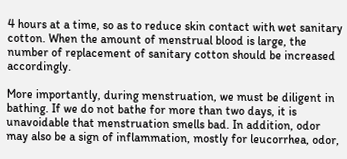4 hours at a time, so as to reduce skin contact with wet sanitary cotton. When the amount of menstrual blood is large, the number of replacement of sanitary cotton should be increased accordingly.

More importantly, during menstruation, we must be diligent in bathing. If we do not bathe for more than two days, it is unavoidable that menstruation smells bad. In addition, odor may also be a sign of inflammation, mostly for leucorrhea, odor,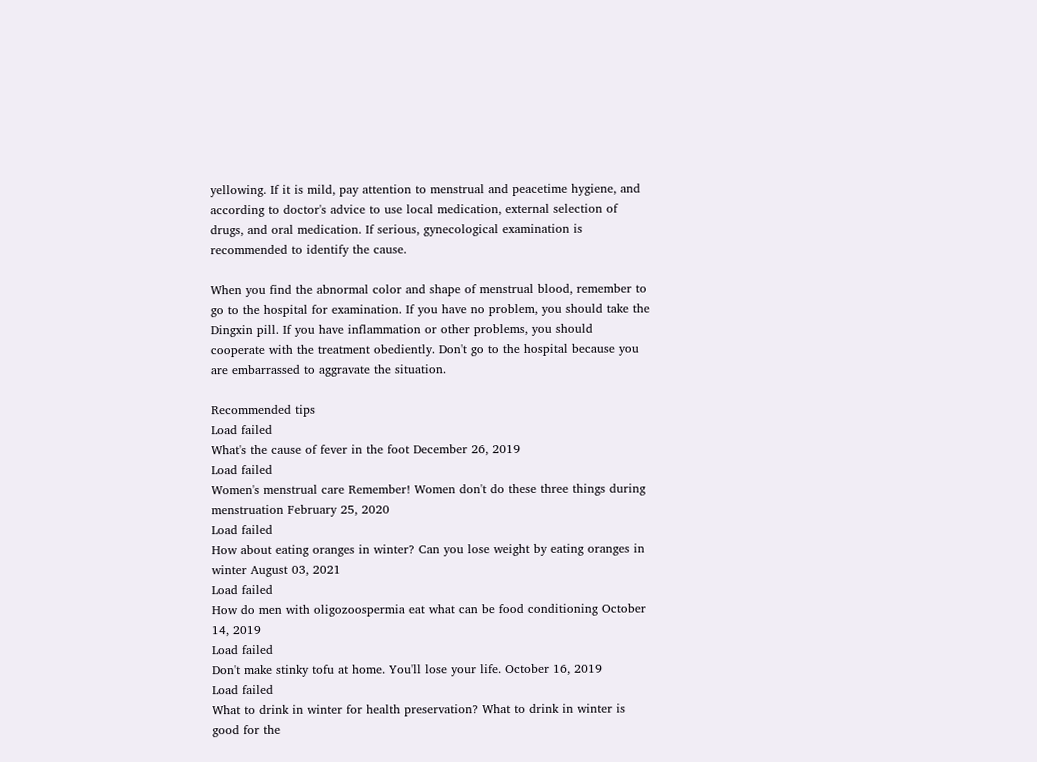yellowing. If it is mild, pay attention to menstrual and peacetime hygiene, and according to doctor's advice to use local medication, external selection of drugs, and oral medication. If serious, gynecological examination is recommended to identify the cause.

When you find the abnormal color and shape of menstrual blood, remember to go to the hospital for examination. If you have no problem, you should take the Dingxin pill. If you have inflammation or other problems, you should cooperate with the treatment obediently. Don't go to the hospital because you are embarrassed to aggravate the situation.

Recommended tips
Load failed
What's the cause of fever in the foot December 26, 2019
Load failed
Women's menstrual care Remember! Women don't do these three things during menstruation February 25, 2020
Load failed
How about eating oranges in winter? Can you lose weight by eating oranges in winter August 03, 2021
Load failed
How do men with oligozoospermia eat what can be food conditioning October 14, 2019
Load failed
Don't make stinky tofu at home. You'll lose your life. October 16, 2019
Load failed
What to drink in winter for health preservation? What to drink in winter is good for the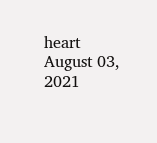heart August 03, 2021